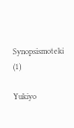Synopsismoteki (1)

Yukiyo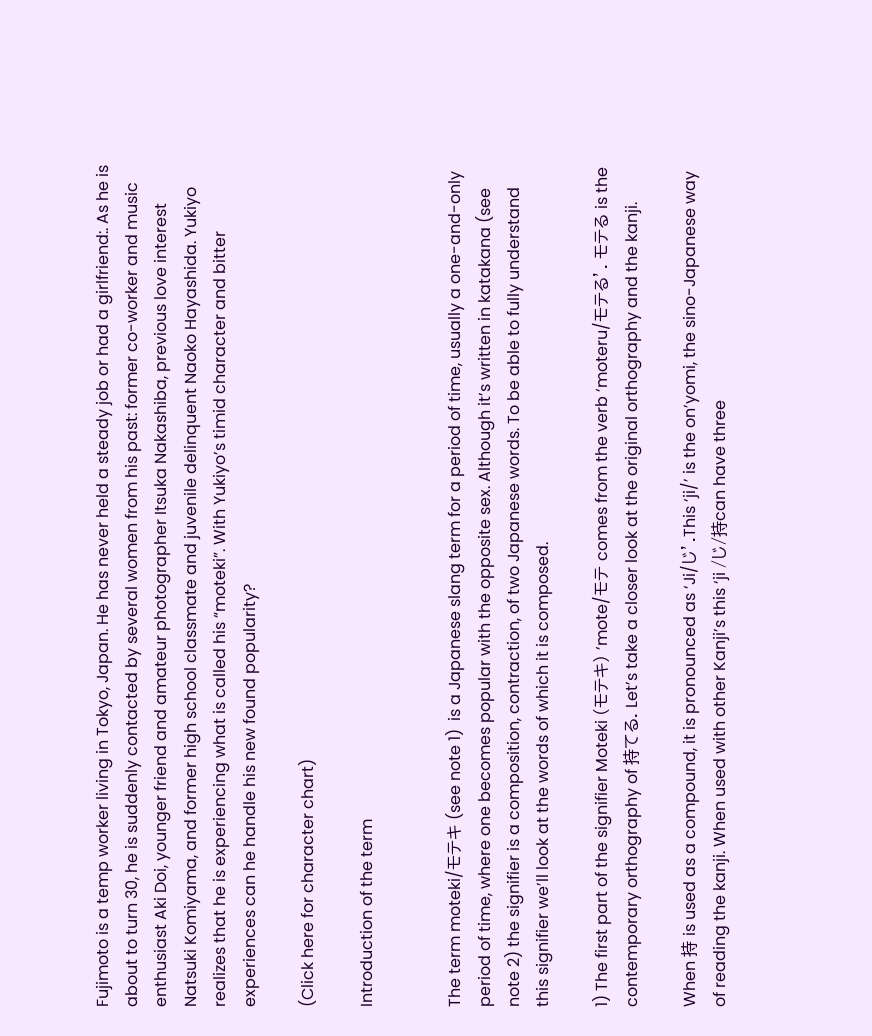Fujimoto is a temp worker living in Tokyo, Japan. He has never held a steady job or had a girlfriend:. As he is about to turn 30, he is suddenly contacted by several women from his past: former co-worker and music enthusiast Aki Doi, younger friend and amateur photographer Itsuka Nakashiba, previous love interest Natsuki Komiyama, and former high school classmate and juvenile delinquent Naoko Hayashida. Yukiyo realizes that he is experiencing what is called his “moteki”. With Yukiyo’s timid character and bitter experiences can he handle his new found popularity?

(Click here for character chart)

Introduction of the term


The term moteki/モテキ (see note 1)  is a Japanese slang term for a period of time, usually a one-and-only period of time, where one becomes popular with the opposite sex. Although it’s written in katakana (see note 2) the signifier is a composition, contraction, of two Japanese words. To be able to fully understand this signifier we’ll look at the words of which it is composed.

1) The first part of the signifier Moteki (モテキ) ‘mote/モテ comes from the verb ‘moteru/モテる’. モテる is the contemporary orthography of 持てる. Let’s take a closer look at the original orthography and the kanji.

When 持 is used as a compound, it is pronounced as ‘Ji/じ’.This ‘ji/’ is the on’yomi, the sino-Japanese way of reading the kanji. When used with other Kanji’s this ‘ji /じ/持can have three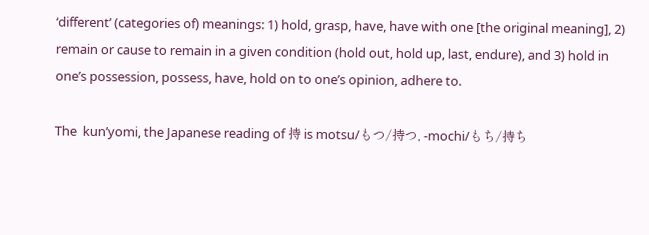‘different’ (categories of) meanings: 1) hold, grasp, have, have with one [the original meaning], 2) remain or cause to remain in a given condition (hold out, hold up, last, endure), and 3) hold in one’s possession, possess, have, hold on to one’s opinion, adhere to.

The  kun’yomi, the Japanese reading of 持 is motsu/もつ/持つ, -mochi/もち/持ち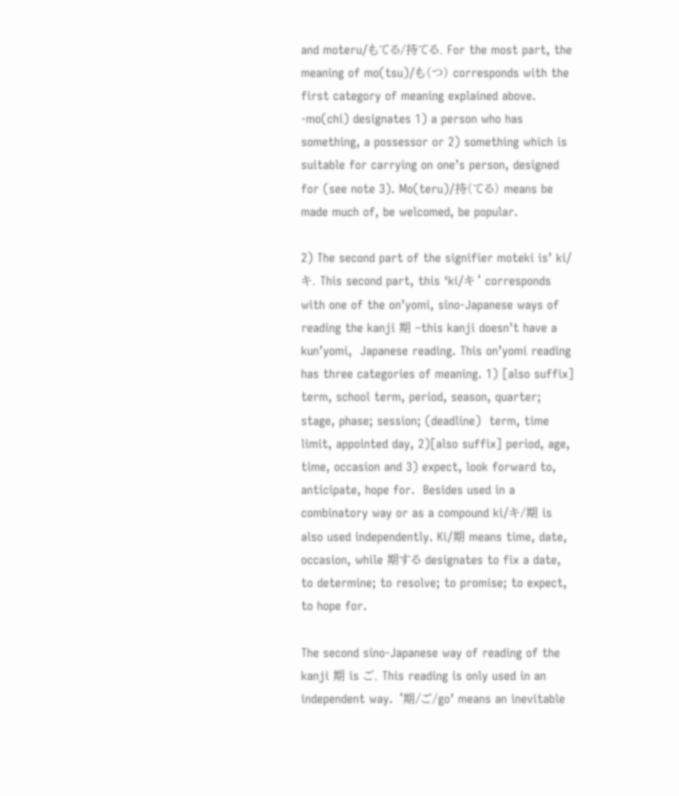and moteru/もてる/持てる. For the most part, the meaning of mo(tsu)/も(つ) corresponds with the first category of meaning explained above. -mo(chi) designates 1) a person who has something, a possessor or 2) something which is suitable for carrying on one’s person, designed for (see note 3). Mo(teru)/持(てる) means be made much of, be welcomed, be popular.

2) The second part of the signifier moteki is’ ki/キ. This second part, this ‘ki/キ‘ corresponds with one of the on’yomi, sino-Japanese ways of reading the kanji 期 –this kanji doesn’t have a kun’yomi,  Japanese reading. This on’yomi reading has three categories of meaning. 1) [also suffix] term, school term, period, season, quarter; stage, phase; session; (deadline)  term, time limit, appointed day, 2)[also suffix] period, age, time, occasion and 3) expect, look forward to, anticipate, hope for.  Besides used in a combinatory way or as a compound ki/キ/期 is also used independently. Ki/期 means time, date, occasion, while 期する designates to fix a date, to determine; to resolve; to promise; to expect, to hope for.

The second sino-Japanese way of reading of the kanji 期 is ご. This reading is only used in an independent way. ‘期/ご/go’ means an inevitable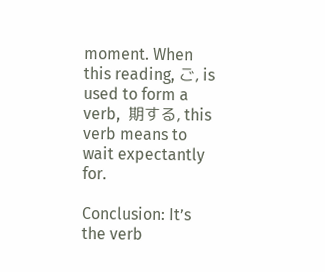moment. When this reading, ご, is used to form a verb,  期する, this verb means to wait expectantly for.

Conclusion: It’s the verb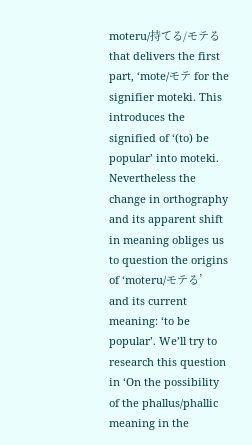moteru/持てる/モテる that delivers the first part, ‘mote/モテ for the signifier moteki. This introduces the signified of ‘(to) be popular’ into moteki. Nevertheless the change in orthography and its apparent shift in meaning obliges us to question the origins of ‘moteru/モテる’ and its current meaning: ‘to be popular’. We’ll try to research this question in ‘On the possibility of the phallus/phallic meaning in the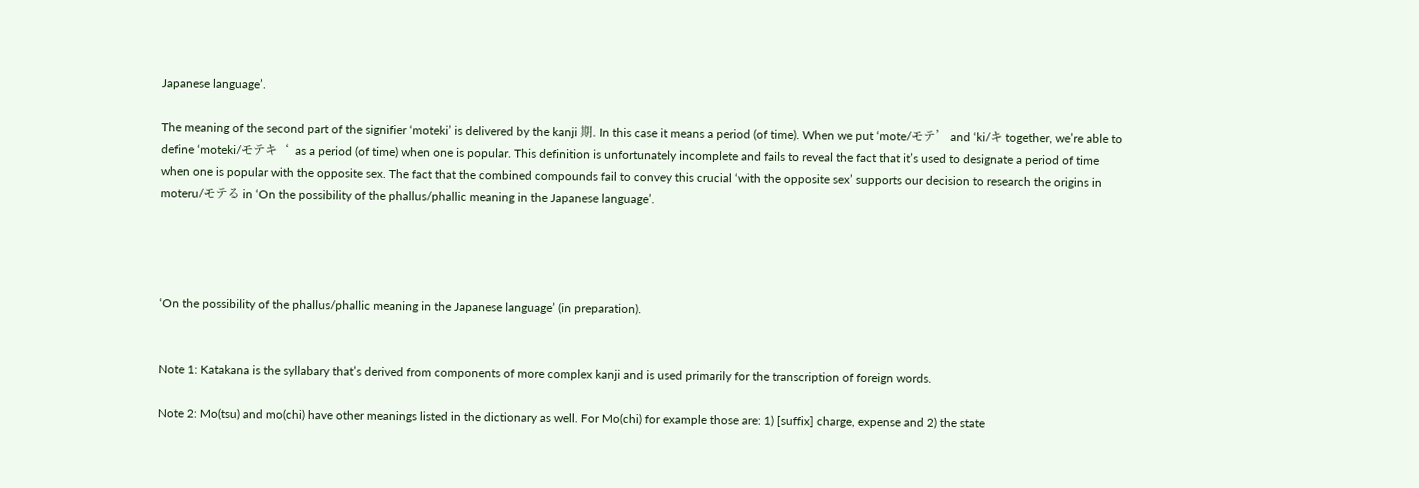Japanese language’.

The meaning of the second part of the signifier ‘moteki’ is delivered by the kanji 期. In this case it means a period (of time). When we put ‘mote/モテ’ and ‘ki/キ together, we’re able to define ‘moteki/モテキ‘  as a period (of time) when one is popular. This definition is unfortunately incomplete and fails to reveal the fact that it’s used to designate a period of time when one is popular with the opposite sex. The fact that the combined compounds fail to convey this crucial ‘with the opposite sex’ supports our decision to research the origins in moteru/モテる in ‘On the possibility of the phallus/phallic meaning in the Japanese language’.




‘On the possibility of the phallus/phallic meaning in the Japanese language’ (in preparation).


Note 1: Katakana is the syllabary that’s derived from components of more complex kanji and is used primarily for the transcription of foreign words.

Note 2: Mo(tsu) and mo(chi) have other meanings listed in the dictionary as well. For Mo(chi) for example those are: 1) [suffix] charge, expense and 2) the state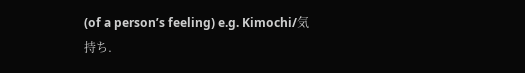(of a person’s feeling) e.g. Kimochi/気持ち.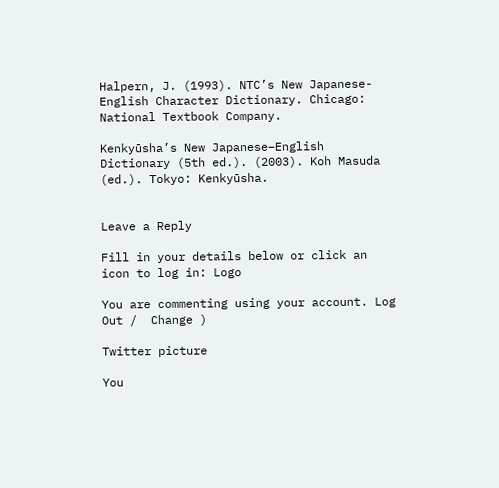Halpern, J. (1993). NTC’s New Japanese-English Character Dictionary. Chicago: National Textbook Company.

Kenkyūsha’s New Japanese–English Dictionary (5th ed.). (2003). Koh Masuda (ed.). Tokyo: Kenkyūsha.


Leave a Reply

Fill in your details below or click an icon to log in: Logo

You are commenting using your account. Log Out /  Change )

Twitter picture

You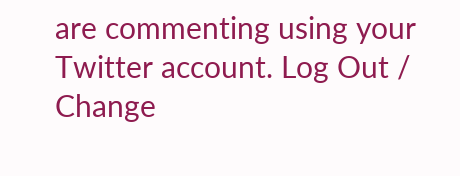are commenting using your Twitter account. Log Out /  Change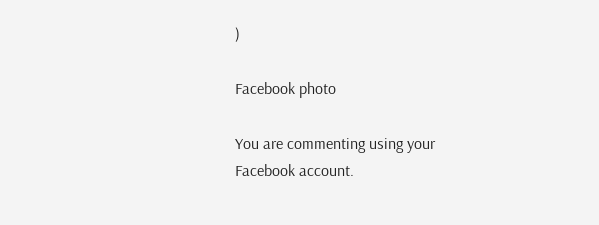)

Facebook photo

You are commenting using your Facebook account.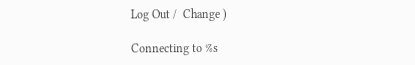Log Out /  Change )

Connecting to %s